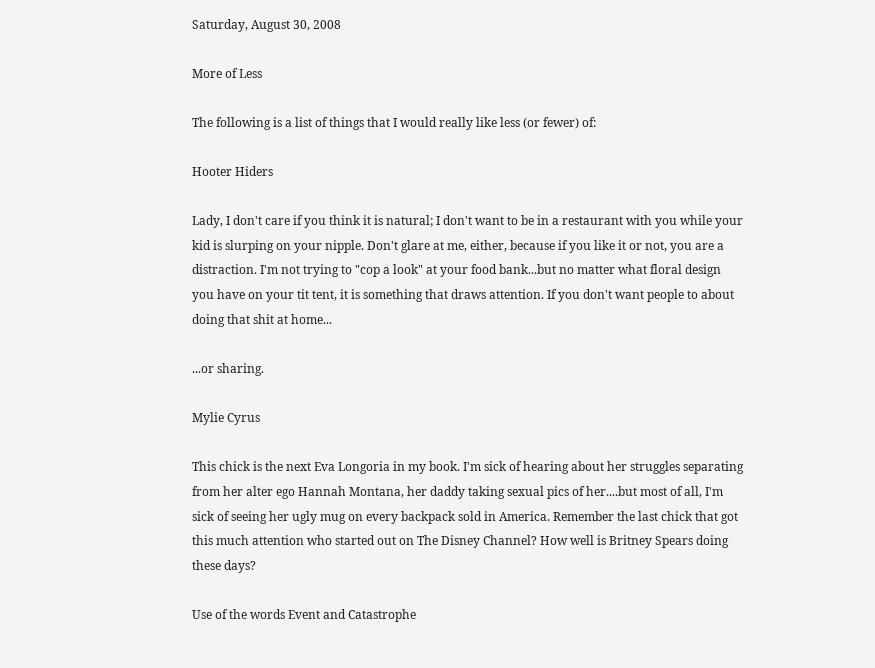Saturday, August 30, 2008

More of Less

The following is a list of things that I would really like less (or fewer) of:

Hooter Hiders

Lady, I don't care if you think it is natural; I don't want to be in a restaurant with you while your kid is slurping on your nipple. Don't glare at me, either, because if you like it or not, you are a distraction. I'm not trying to "cop a look" at your food bank...but no matter what floral design you have on your tit tent, it is something that draws attention. If you don't want people to about doing that shit at home...

...or sharing.

Mylie Cyrus

This chick is the next Eva Longoria in my book. I'm sick of hearing about her struggles separating from her alter ego Hannah Montana, her daddy taking sexual pics of her....but most of all, I'm sick of seeing her ugly mug on every backpack sold in America. Remember the last chick that got this much attention who started out on The Disney Channel? How well is Britney Spears doing these days?

Use of the words Event and Catastrophe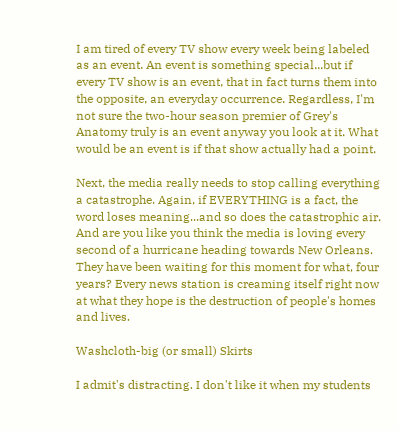I am tired of every TV show every week being labeled as an event. An event is something special...but if every TV show is an event, that in fact turns them into the opposite, an everyday occurrence. Regardless, I'm not sure the two-hour season premier of Grey's Anatomy truly is an event anyway you look at it. What would be an event is if that show actually had a point.

Next, the media really needs to stop calling everything a catastrophe. Again, if EVERYTHING is a fact, the word loses meaning...and so does the catastrophic air. And are you like you think the media is loving every second of a hurricane heading towards New Orleans. They have been waiting for this moment for what, four years? Every news station is creaming itself right now at what they hope is the destruction of people's homes and lives.

Washcloth-big (or small) Skirts

I admit's distracting. I don't like it when my students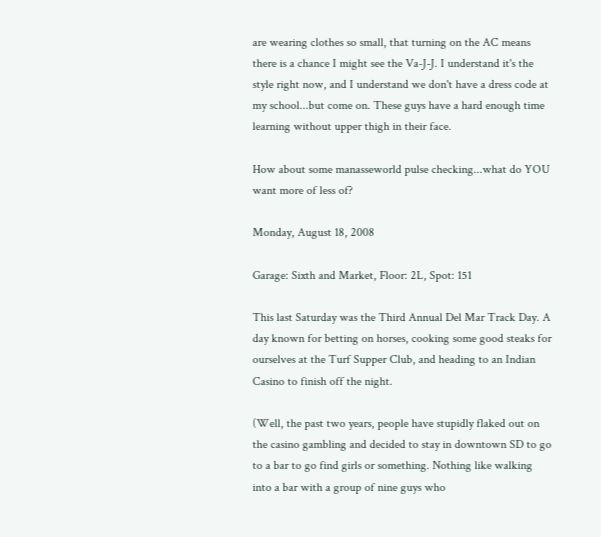are wearing clothes so small, that turning on the AC means there is a chance I might see the Va-J-J. I understand it's the style right now, and I understand we don't have a dress code at my school...but come on. These guys have a hard enough time learning without upper thigh in their face.

How about some manasseworld pulse checking...what do YOU want more of less of?

Monday, August 18, 2008

Garage: Sixth and Market, Floor: 2L, Spot: 151

This last Saturday was the Third Annual Del Mar Track Day. A day known for betting on horses, cooking some good steaks for ourselves at the Turf Supper Club, and heading to an Indian Casino to finish off the night.

(Well, the past two years, people have stupidly flaked out on the casino gambling and decided to stay in downtown SD to go to a bar to go find girls or something. Nothing like walking into a bar with a group of nine guys who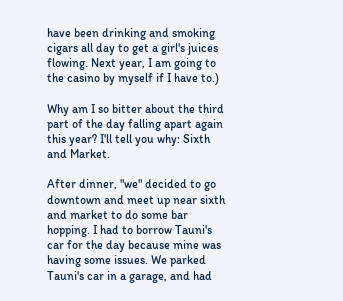have been drinking and smoking cigars all day to get a girl's juices flowing. Next year, I am going to the casino by myself if I have to.)

Why am I so bitter about the third part of the day falling apart again this year? I'll tell you why: Sixth and Market.

After dinner, "we" decided to go downtown and meet up near sixth and market to do some bar hopping. I had to borrow Tauni's car for the day because mine was having some issues. We parked Tauni's car in a garage, and had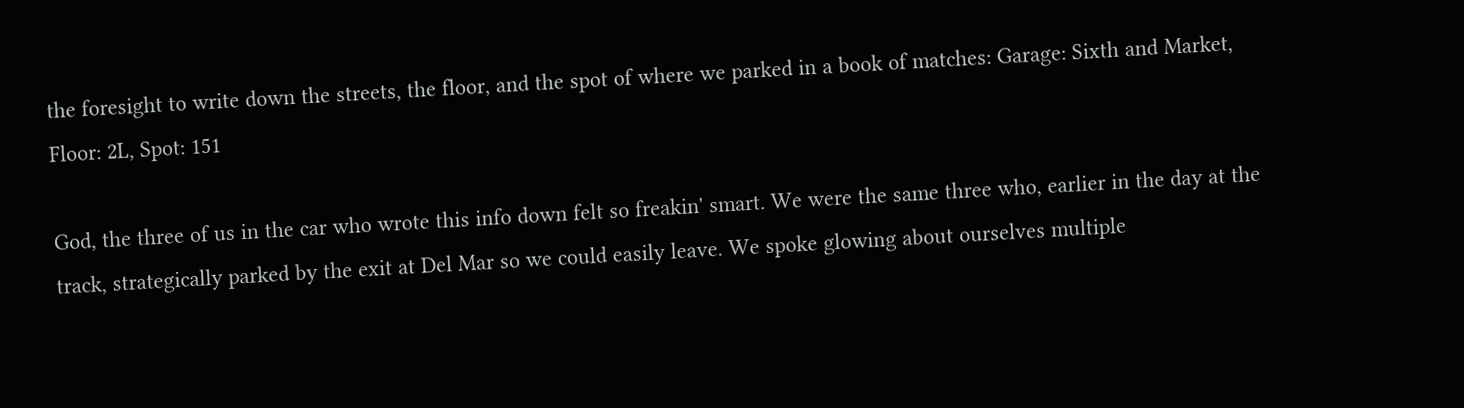the foresight to write down the streets, the floor, and the spot of where we parked in a book of matches: Garage: Sixth and Market, Floor: 2L, Spot: 151

God, the three of us in the car who wrote this info down felt so freakin' smart. We were the same three who, earlier in the day at the track, strategically parked by the exit at Del Mar so we could easily leave. We spoke glowing about ourselves multiple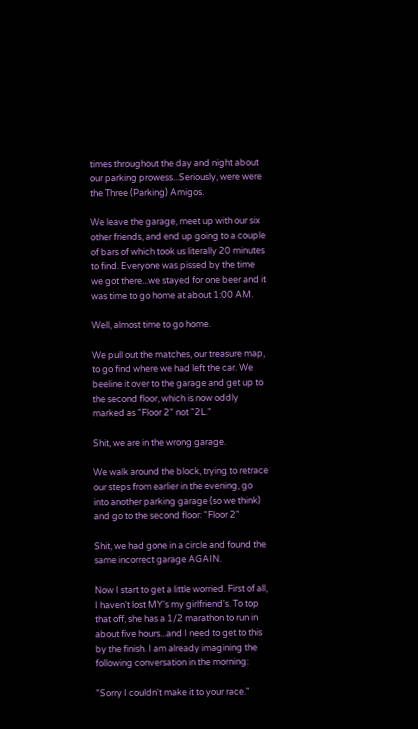times throughout the day and night about our parking prowess...Seriously, were were the Three (Parking) Amigos.

We leave the garage, meet up with our six other friends, and end up going to a couple of bars of which took us literally 20 minutes to find. Everyone was pissed by the time we got there...we stayed for one beer and it was time to go home at about 1:00 AM.

Well, almost time to go home.

We pull out the matches, our treasure map, to go find where we had left the car. We beeline it over to the garage and get up to the second floor, which is now oddly marked as "Floor 2" not "2L."

Shit, we are in the wrong garage.

We walk around the block, trying to retrace our steps from earlier in the evening, go into another parking garage (so we think) and go to the second floor: "Floor 2"

Shit, we had gone in a circle and found the same incorrect garage AGAIN.

Now I start to get a little worried. First of all, I haven't lost MY's my girlfriend's. To top that off, she has a 1/2 marathon to run in about five hours...and I need to get to this by the finish. I am already imagining the following conversation in the morning:

"Sorry I couldn't make it to your race."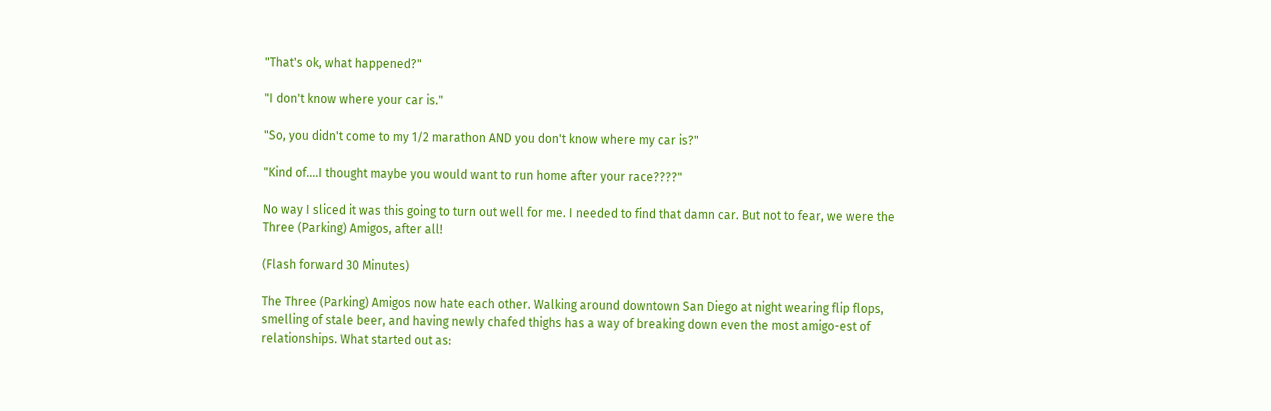"That's ok, what happened?"

"I don't know where your car is."

"So, you didn't come to my 1/2 marathon AND you don't know where my car is?"

"Kind of....I thought maybe you would want to run home after your race????"

No way I sliced it was this going to turn out well for me. I needed to find that damn car. But not to fear, we were the Three (Parking) Amigos, after all!

(Flash forward 30 Minutes)

The Three (Parking) Amigos now hate each other. Walking around downtown San Diego at night wearing flip flops, smelling of stale beer, and having newly chafed thighs has a way of breaking down even the most amigo-est of relationships. What started out as: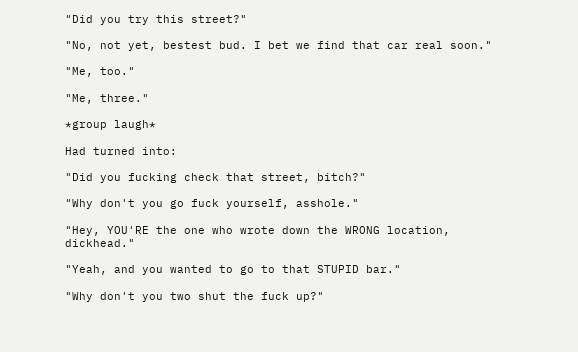"Did you try this street?"

"No, not yet, bestest bud. I bet we find that car real soon."

"Me, too."

"Me, three."

*group laugh*

Had turned into:

"Did you fucking check that street, bitch?"

"Why don't you go fuck yourself, asshole."

"Hey, YOU'RE the one who wrote down the WRONG location, dickhead."

"Yeah, and you wanted to go to that STUPID bar."

"Why don't you two shut the fuck up?"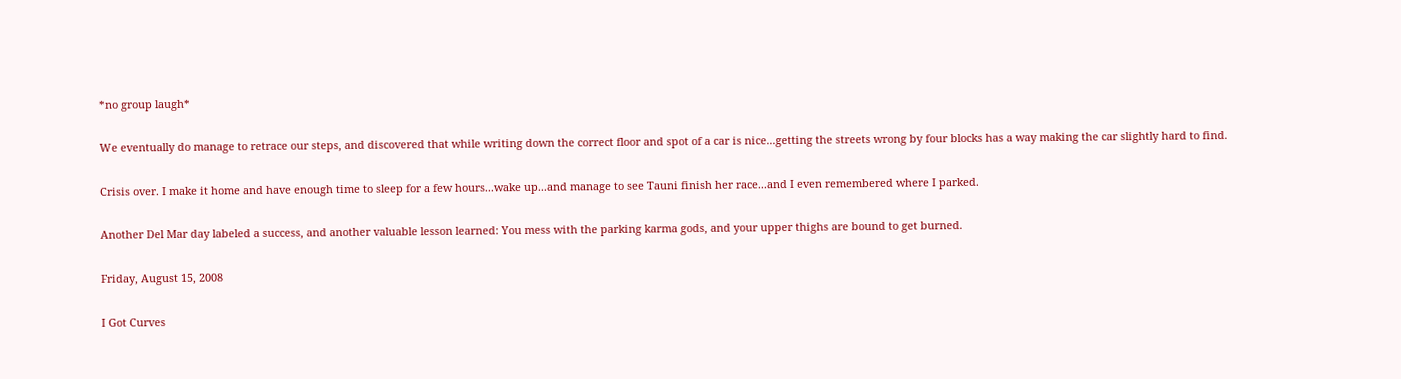*no group laugh*

We eventually do manage to retrace our steps, and discovered that while writing down the correct floor and spot of a car is nice...getting the streets wrong by four blocks has a way making the car slightly hard to find.

Crisis over. I make it home and have enough time to sleep for a few hours...wake up...and manage to see Tauni finish her race...and I even remembered where I parked.

Another Del Mar day labeled a success, and another valuable lesson learned: You mess with the parking karma gods, and your upper thighs are bound to get burned.

Friday, August 15, 2008

I Got Curves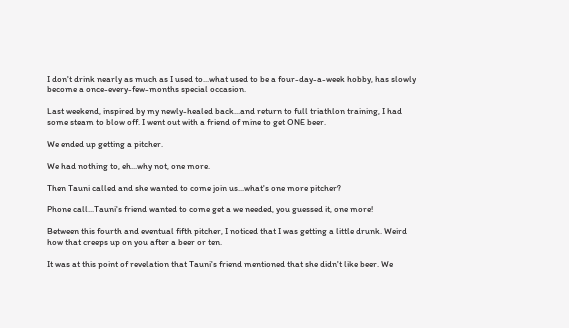I don't drink nearly as much as I used to...what used to be a four-day-a-week hobby, has slowly become a once-every-few-months special occasion.

Last weekend, inspired by my newly-healed back...and return to full triathlon training, I had some steam to blow off. I went out with a friend of mine to get ONE beer.

We ended up getting a pitcher.

We had nothing to, eh...why not, one more.

Then Tauni called and she wanted to come join us...what's one more pitcher?

Phone call...Tauni's friend wanted to come get a we needed, you guessed it, one more!

Between this fourth and eventual fifth pitcher, I noticed that I was getting a little drunk. Weird how that creeps up on you after a beer or ten.

It was at this point of revelation that Tauni's friend mentioned that she didn't like beer. We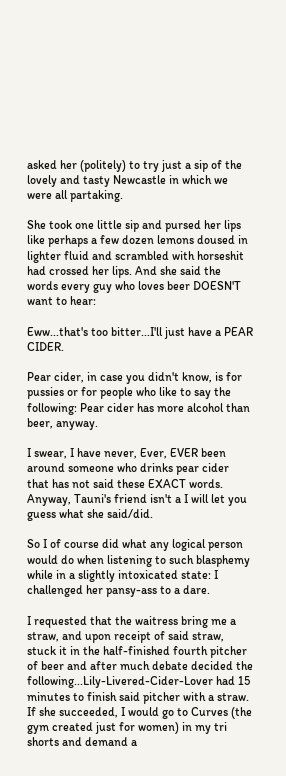asked her (politely) to try just a sip of the lovely and tasty Newcastle in which we were all partaking.

She took one little sip and pursed her lips like perhaps a few dozen lemons doused in lighter fluid and scrambled with horseshit had crossed her lips. And she said the words every guy who loves beer DOESN'T want to hear:

Eww...that's too bitter...I'll just have a PEAR CIDER.

Pear cider, in case you didn't know, is for pussies or for people who like to say the following: Pear cider has more alcohol than beer, anyway.

I swear, I have never, Ever, EVER been around someone who drinks pear cider that has not said these EXACT words. Anyway, Tauni's friend isn't a I will let you guess what she said/did.

So I of course did what any logical person would do when listening to such blasphemy while in a slightly intoxicated state: I challenged her pansy-ass to a dare.

I requested that the waitress bring me a straw, and upon receipt of said straw, stuck it in the half-finished fourth pitcher of beer and after much debate decided the following...Lily-Livered-Cider-Lover had 15 minutes to finish said pitcher with a straw. If she succeeded, I would go to Curves (the gym created just for women) in my tri shorts and demand a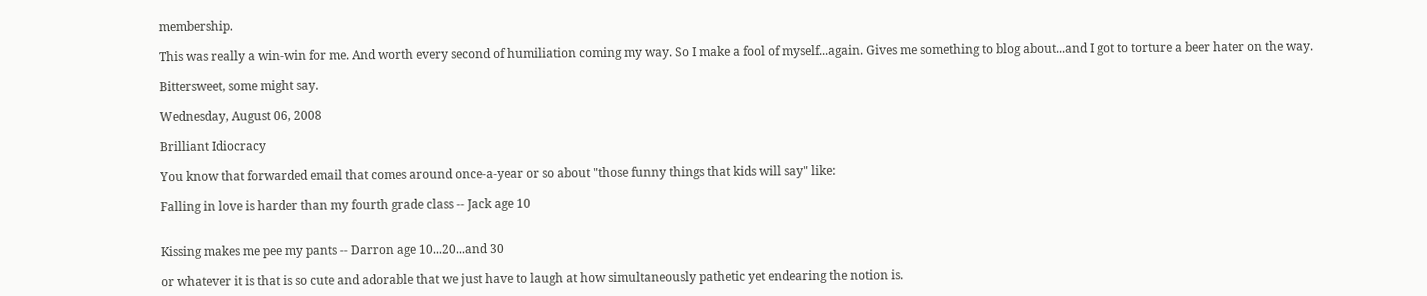membership.

This was really a win-win for me. And worth every second of humiliation coming my way. So I make a fool of myself...again. Gives me something to blog about...and I got to torture a beer hater on the way.

Bittersweet, some might say.

Wednesday, August 06, 2008

Brilliant Idiocracy

You know that forwarded email that comes around once-a-year or so about "those funny things that kids will say" like:

Falling in love is harder than my fourth grade class -- Jack age 10


Kissing makes me pee my pants -- Darron age 10...20...and 30

or whatever it is that is so cute and adorable that we just have to laugh at how simultaneously pathetic yet endearing the notion is.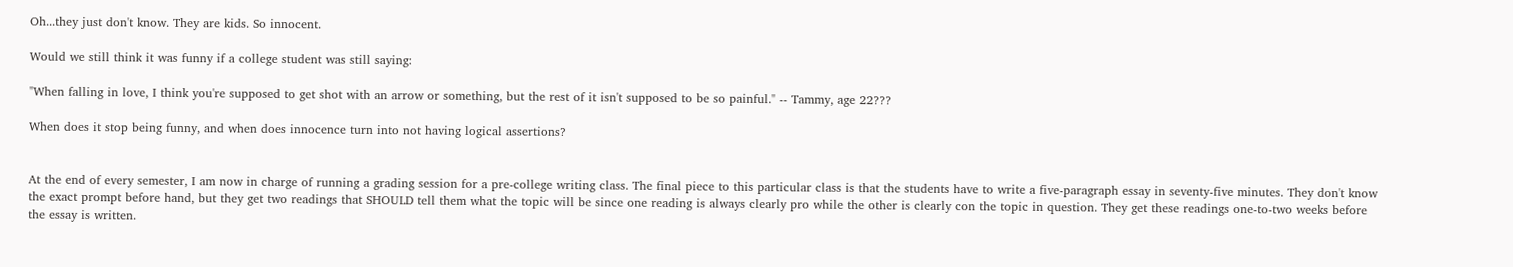Oh...they just don't know. They are kids. So innocent.

Would we still think it was funny if a college student was still saying:

"When falling in love, I think you're supposed to get shot with an arrow or something, but the rest of it isn't supposed to be so painful." -- Tammy, age 22???

When does it stop being funny, and when does innocence turn into not having logical assertions?


At the end of every semester, I am now in charge of running a grading session for a pre-college writing class. The final piece to this particular class is that the students have to write a five-paragraph essay in seventy-five minutes. They don't know the exact prompt before hand, but they get two readings that SHOULD tell them what the topic will be since one reading is always clearly pro while the other is clearly con the topic in question. They get these readings one-to-two weeks before the essay is written.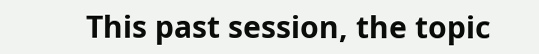This past session, the topic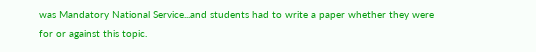was Mandatory National Service...and students had to write a paper whether they were for or against this topic.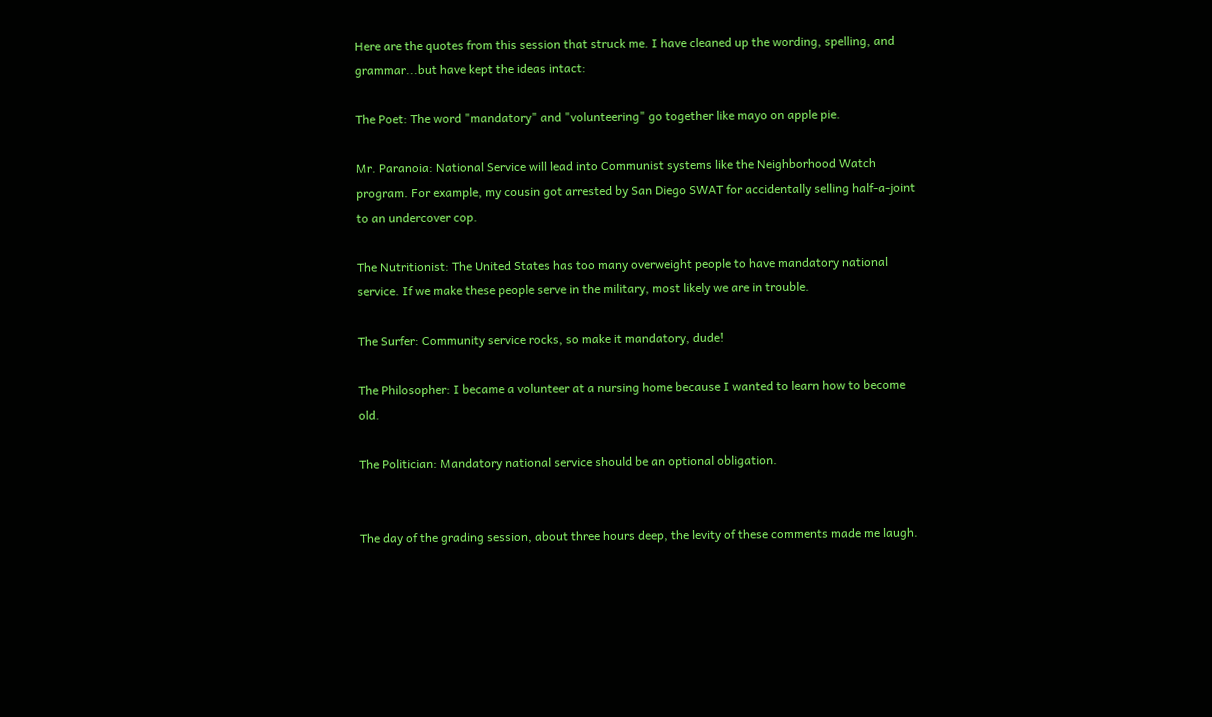Here are the quotes from this session that struck me. I have cleaned up the wording, spelling, and grammar...but have kept the ideas intact:

The Poet: The word "mandatory" and "volunteering" go together like mayo on apple pie.

Mr. Paranoia: National Service will lead into Communist systems like the Neighborhood Watch program. For example, my cousin got arrested by San Diego SWAT for accidentally selling half-a-joint to an undercover cop.

The Nutritionist: The United States has too many overweight people to have mandatory national service. If we make these people serve in the military, most likely we are in trouble.

The Surfer: Community service rocks, so make it mandatory, dude!

The Philosopher: I became a volunteer at a nursing home because I wanted to learn how to become old.

The Politician: Mandatory national service should be an optional obligation.


The day of the grading session, about three hours deep, the levity of these comments made me laugh.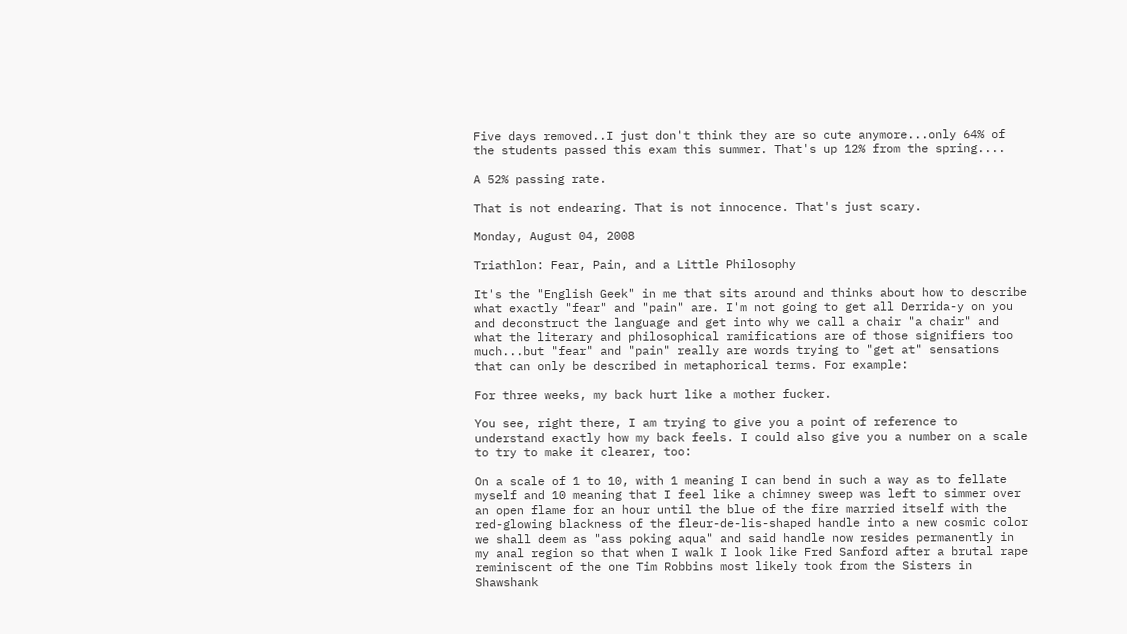Five days removed..I just don't think they are so cute anymore...only 64% of the students passed this exam this summer. That's up 12% from the spring....

A 52% passing rate.

That is not endearing. That is not innocence. That's just scary.

Monday, August 04, 2008

Triathlon: Fear, Pain, and a Little Philosophy

It's the "English Geek" in me that sits around and thinks about how to describe what exactly "fear" and "pain" are. I'm not going to get all Derrida-y on you and deconstruct the language and get into why we call a chair "a chair" and what the literary and philosophical ramifications are of those signifiers too much...but "fear" and "pain" really are words trying to "get at" sensations that can only be described in metaphorical terms. For example:

For three weeks, my back hurt like a mother fucker.

You see, right there, I am trying to give you a point of reference to understand exactly how my back feels. I could also give you a number on a scale to try to make it clearer, too:

On a scale of 1 to 10, with 1 meaning I can bend in such a way as to fellate myself and 10 meaning that I feel like a chimney sweep was left to simmer over an open flame for an hour until the blue of the fire married itself with the red-glowing blackness of the fleur-de-lis-shaped handle into a new cosmic color we shall deem as "ass poking aqua" and said handle now resides permanently in my anal region so that when I walk I look like Fred Sanford after a brutal rape reminiscent of the one Tim Robbins most likely took from the Sisters in Shawshank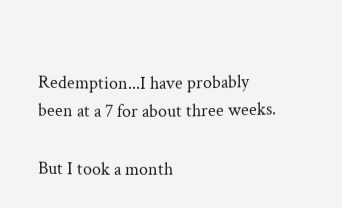Redemption...I have probably been at a 7 for about three weeks.

But I took a month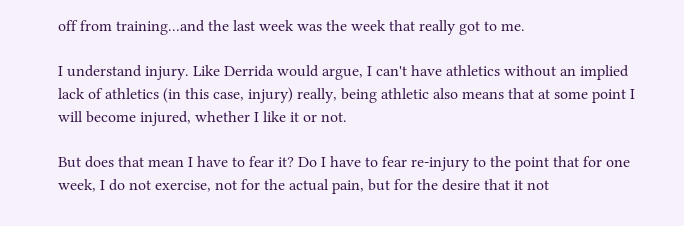off from training...and the last week was the week that really got to me.

I understand injury. Like Derrida would argue, I can't have athletics without an implied lack of athletics (in this case, injury) really, being athletic also means that at some point I will become injured, whether I like it or not.

But does that mean I have to fear it? Do I have to fear re-injury to the point that for one week, I do not exercise, not for the actual pain, but for the desire that it not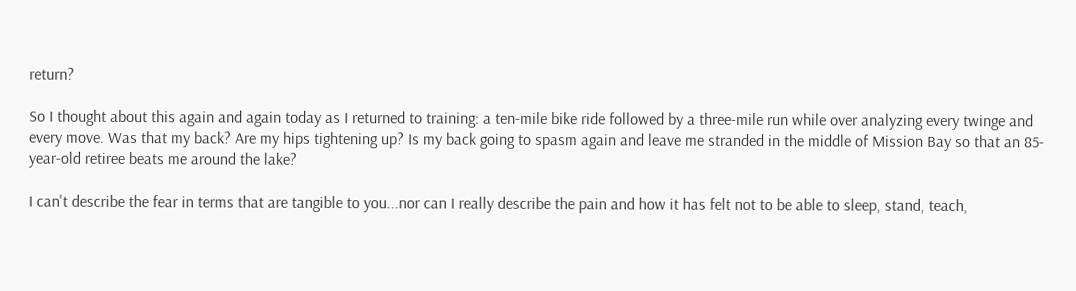return?

So I thought about this again and again today as I returned to training: a ten-mile bike ride followed by a three-mile run while over analyzing every twinge and every move. Was that my back? Are my hips tightening up? Is my back going to spasm again and leave me stranded in the middle of Mission Bay so that an 85-year-old retiree beats me around the lake?

I can't describe the fear in terms that are tangible to you...nor can I really describe the pain and how it has felt not to be able to sleep, stand, teach,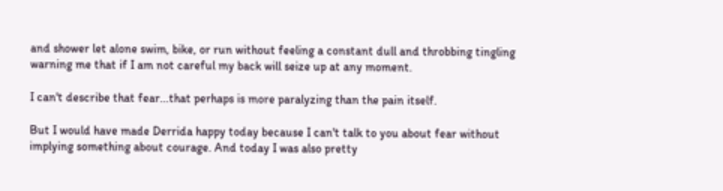and shower let alone swim, bike, or run without feeling a constant dull and throbbing tingling warning me that if I am not careful my back will seize up at any moment.

I can't describe that fear...that perhaps is more paralyzing than the pain itself.

But I would have made Derrida happy today because I can't talk to you about fear without implying something about courage. And today I was also pretty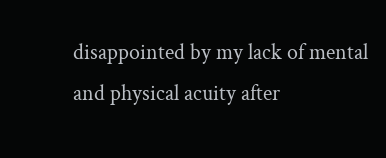disappointed by my lack of mental and physical acuity after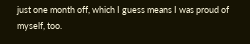just one month off, which I guess means I was proud of myself, too.